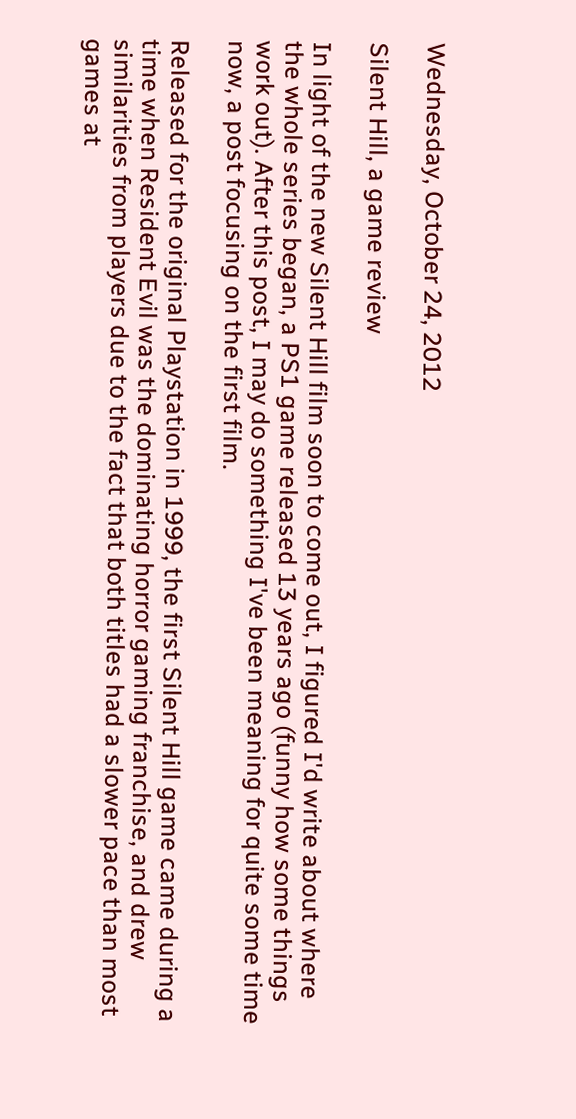Wednesday, October 24, 2012

Silent Hill, a game review

In light of the new Silent Hill film soon to come out, I figured I'd write about where the whole series began, a PS1 game released 13 years ago (funny how some things work out). After this post, I may do something I've been meaning for quite some time now, a post focusing on the first film.

Released for the original Playstation in 1999, the first Silent Hill game came during a time when Resident Evil was the dominating horror gaming franchise, and drew similarities from players due to the fact that both titles had a slower pace than most games at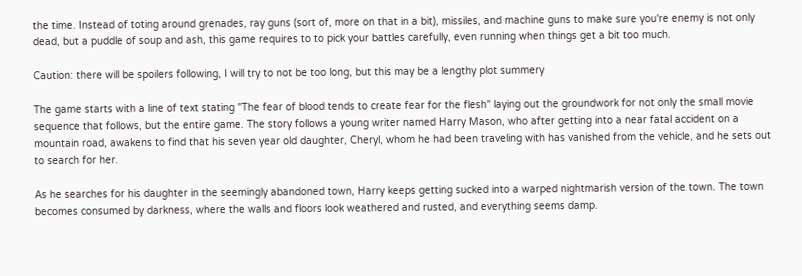the time. Instead of toting around grenades, ray guns (sort of, more on that in a bit), missiles, and machine guns to make sure you're enemy is not only dead, but a puddle of soup and ash, this game requires to to pick your battles carefully, even running when things get a bit too much.

Caution: there will be spoilers following, I will try to not be too long, but this may be a lengthy plot summery

The game starts with a line of text stating "The fear of blood tends to create fear for the flesh" laying out the groundwork for not only the small movie sequence that follows, but the entire game. The story follows a young writer named Harry Mason, who after getting into a near fatal accident on a mountain road, awakens to find that his seven year old daughter, Cheryl, whom he had been traveling with has vanished from the vehicle, and he sets out to search for her.

As he searches for his daughter in the seemingly abandoned town, Harry keeps getting sucked into a warped nightmarish version of the town. The town becomes consumed by darkness, where the walls and floors look weathered and rusted, and everything seems damp.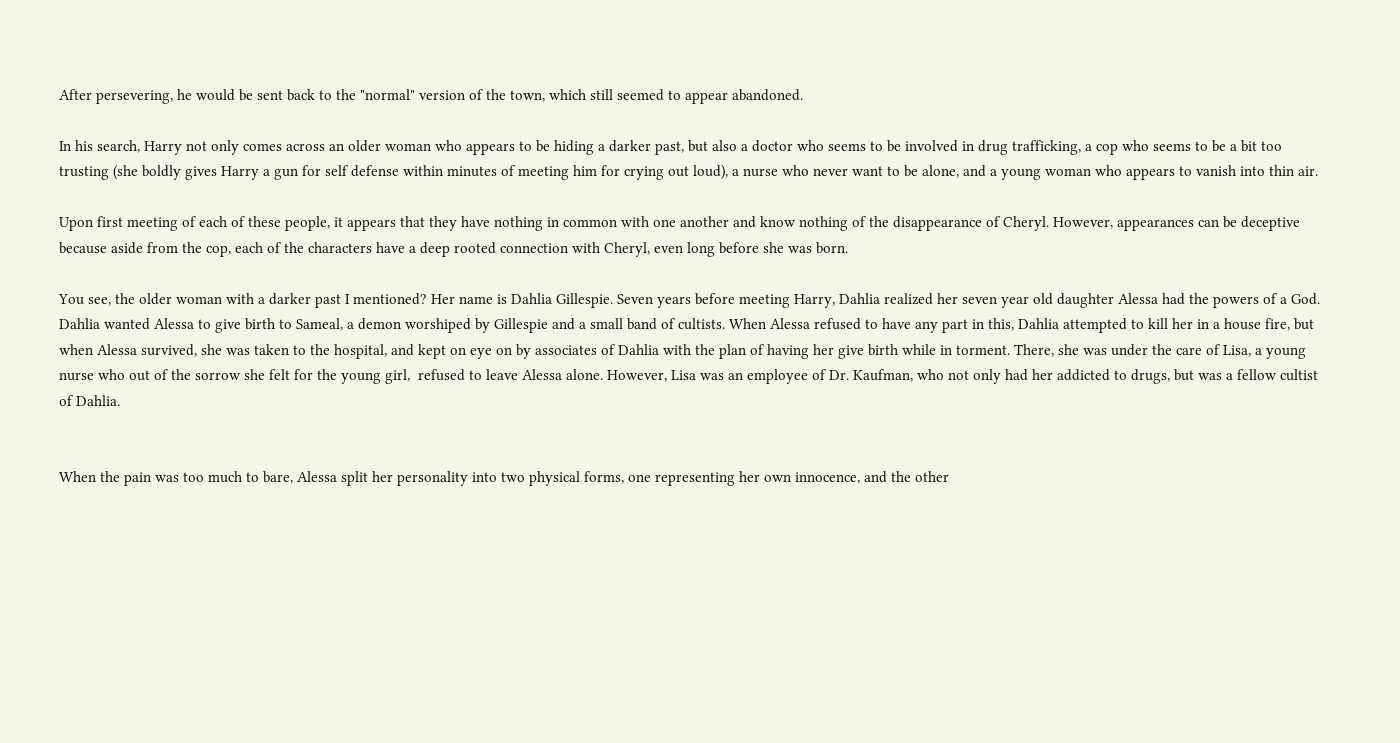After persevering, he would be sent back to the "normal" version of the town, which still seemed to appear abandoned.

In his search, Harry not only comes across an older woman who appears to be hiding a darker past, but also a doctor who seems to be involved in drug trafficking, a cop who seems to be a bit too trusting (she boldly gives Harry a gun for self defense within minutes of meeting him for crying out loud), a nurse who never want to be alone, and a young woman who appears to vanish into thin air.

Upon first meeting of each of these people, it appears that they have nothing in common with one another and know nothing of the disappearance of Cheryl. However, appearances can be deceptive because aside from the cop, each of the characters have a deep rooted connection with Cheryl, even long before she was born.

You see, the older woman with a darker past I mentioned? Her name is Dahlia Gillespie. Seven years before meeting Harry, Dahlia realized her seven year old daughter Alessa had the powers of a God. Dahlia wanted Alessa to give birth to Sameal, a demon worshiped by Gillespie and a small band of cultists. When Alessa refused to have any part in this, Dahlia attempted to kill her in a house fire, but when Alessa survived, she was taken to the hospital, and kept on eye on by associates of Dahlia with the plan of having her give birth while in torment. There, she was under the care of Lisa, a young nurse who out of the sorrow she felt for the young girl,  refused to leave Alessa alone. However, Lisa was an employee of Dr. Kaufman, who not only had her addicted to drugs, but was a fellow cultist of Dahlia.


When the pain was too much to bare, Alessa split her personality into two physical forms, one representing her own innocence, and the other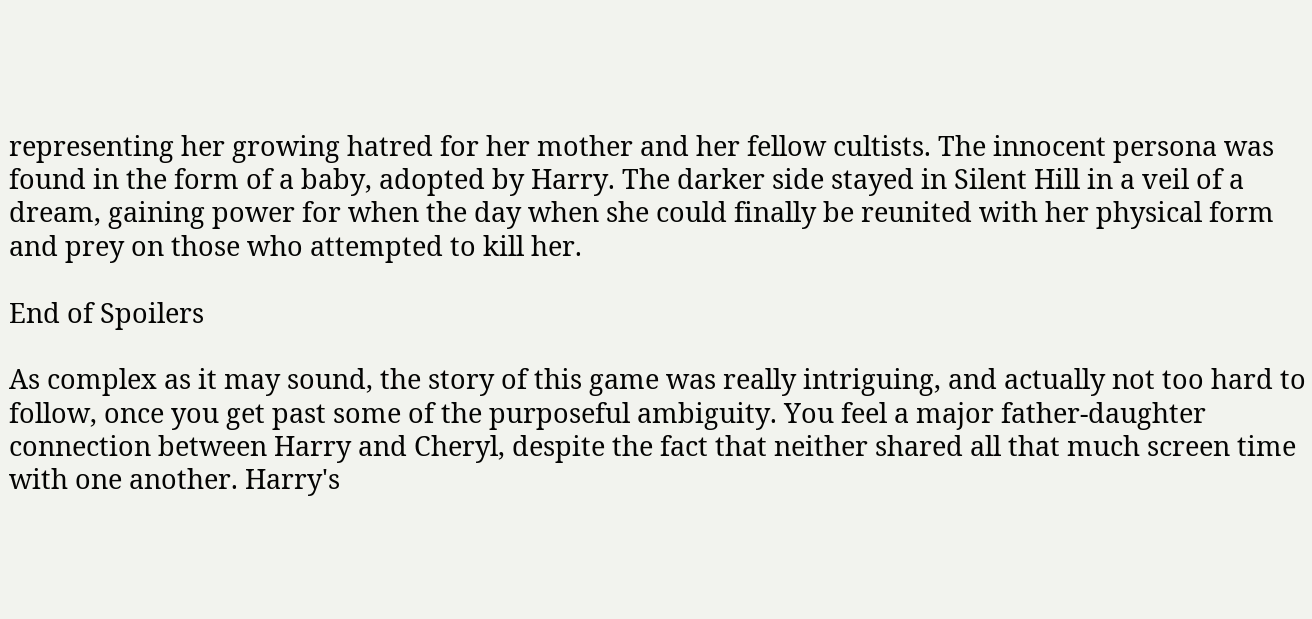representing her growing hatred for her mother and her fellow cultists. The innocent persona was found in the form of a baby, adopted by Harry. The darker side stayed in Silent Hill in a veil of a dream, gaining power for when the day when she could finally be reunited with her physical form and prey on those who attempted to kill her.

End of Spoilers

As complex as it may sound, the story of this game was really intriguing, and actually not too hard to follow, once you get past some of the purposeful ambiguity. You feel a major father-daughter connection between Harry and Cheryl, despite the fact that neither shared all that much screen time with one another. Harry's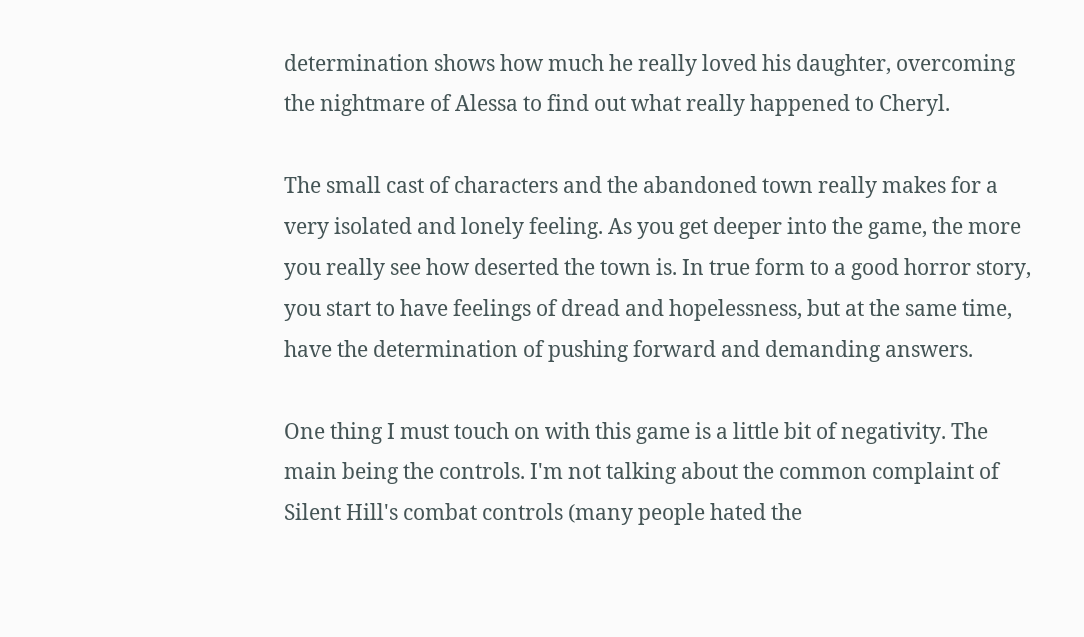determination shows how much he really loved his daughter, overcoming the nightmare of Alessa to find out what really happened to Cheryl.

The small cast of characters and the abandoned town really makes for a very isolated and lonely feeling. As you get deeper into the game, the more you really see how deserted the town is. In true form to a good horror story, you start to have feelings of dread and hopelessness, but at the same time, have the determination of pushing forward and demanding answers.

One thing I must touch on with this game is a little bit of negativity. The main being the controls. I'm not talking about the common complaint of Silent Hill's combat controls (many people hated the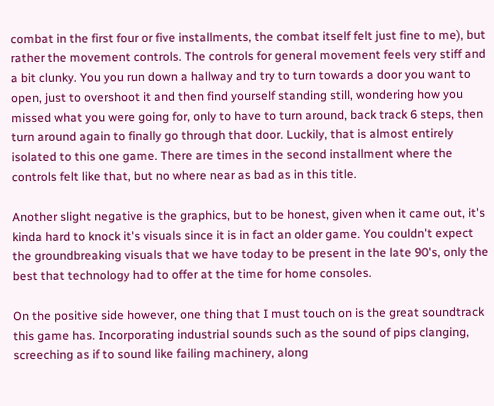combat in the first four or five installments, the combat itself felt just fine to me), but rather the movement controls. The controls for general movement feels very stiff and a bit clunky. You you run down a hallway and try to turn towards a door you want to open, just to overshoot it and then find yourself standing still, wondering how you missed what you were going for, only to have to turn around, back track 6 steps, then turn around again to finally go through that door. Luckily, that is almost entirely isolated to this one game. There are times in the second installment where the controls felt like that, but no where near as bad as in this title.

Another slight negative is the graphics, but to be honest, given when it came out, it's kinda hard to knock it's visuals since it is in fact an older game. You couldn't expect the groundbreaking visuals that we have today to be present in the late 90's, only the best that technology had to offer at the time for home consoles.

On the positive side however, one thing that I must touch on is the great soundtrack this game has. Incorporating industrial sounds such as the sound of pips clanging, screeching as if to sound like failing machinery, along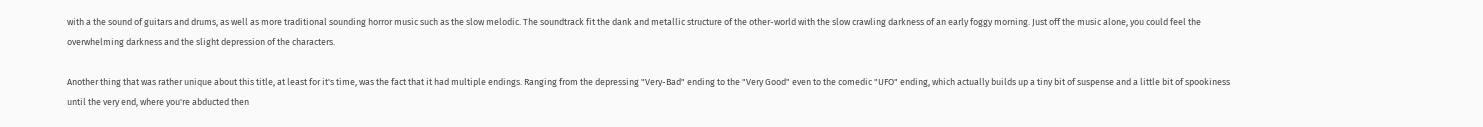with a the sound of guitars and drums, as well as more traditional sounding horror music such as the slow melodic. The soundtrack fit the dank and metallic structure of the other-world with the slow crawling darkness of an early foggy morning. Just off the music alone, you could feel the overwhelming darkness and the slight depression of the characters.

Another thing that was rather unique about this title, at least for it's time, was the fact that it had multiple endings. Ranging from the depressing "Very-Bad" ending to the "Very Good" even to the comedic "UFO" ending, which actually builds up a tiny bit of suspense and a little bit of spookiness until the very end, where you're abducted then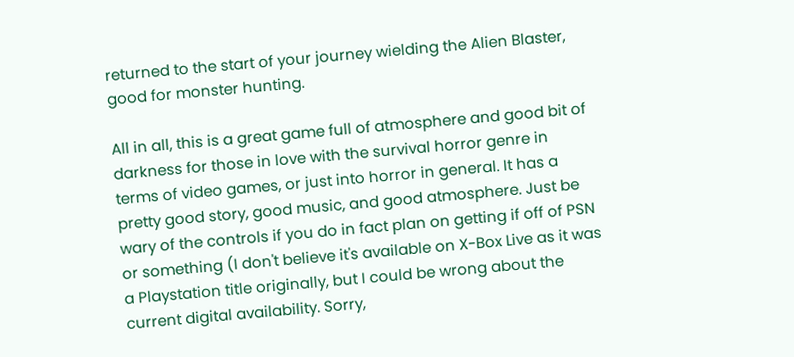returned to the start of your journey wielding the Alien Blaster, good for monster hunting.

All in all, this is a great game full of atmosphere and good bit of darkness for those in love with the survival horror genre in terms of video games, or just into horror in general. It has a pretty good story, good music, and good atmosphere. Just be wary of the controls if you do in fact plan on getting if off of PSN or something (I don't believe it's available on X-Box Live as it was a Playstation title originally, but I could be wrong about the current digital availability. Sorry,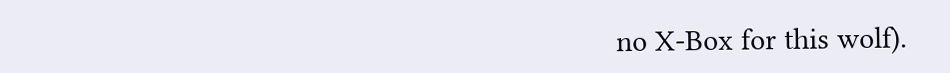no X-Box for this wolf).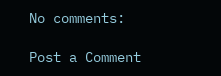No comments:

Post a Comment